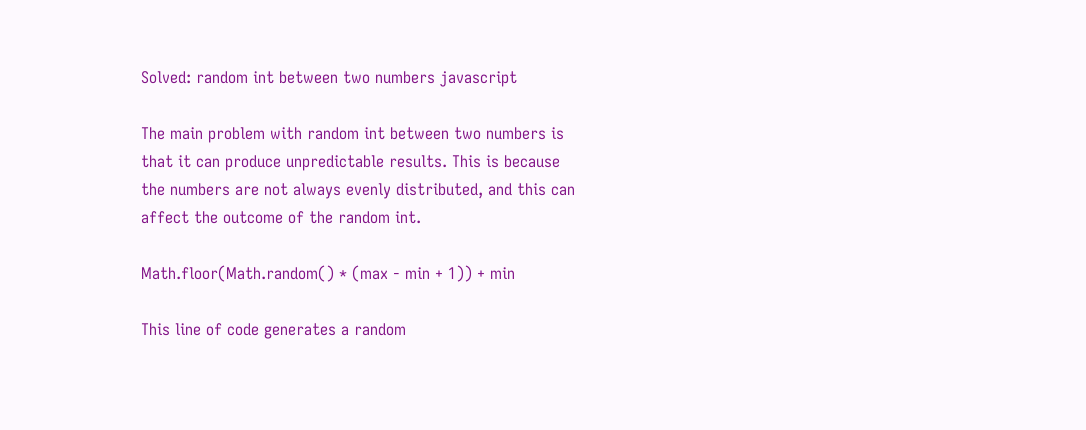Solved: random int between two numbers javascript

The main problem with random int between two numbers is that it can produce unpredictable results. This is because the numbers are not always evenly distributed, and this can affect the outcome of the random int.

Math.floor(Math.random() * (max - min + 1)) + min

This line of code generates a random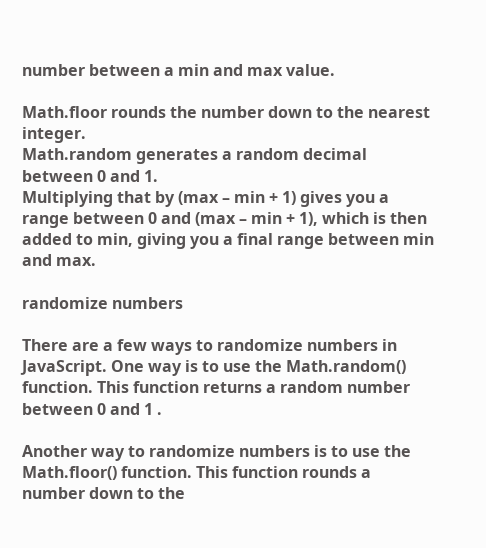number between a min and max value.

Math.floor rounds the number down to the nearest integer.
Math.random generates a random decimal between 0 and 1.
Multiplying that by (max – min + 1) gives you a range between 0 and (max – min + 1), which is then added to min, giving you a final range between min and max.

randomize numbers

There are a few ways to randomize numbers in JavaScript. One way is to use the Math.random() function. This function returns a random number between 0 and 1 .

Another way to randomize numbers is to use the Math.floor() function. This function rounds a number down to the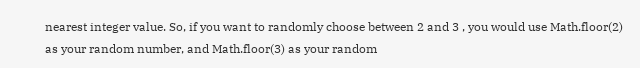nearest integer value. So, if you want to randomly choose between 2 and 3 , you would use Math.floor(2) as your random number, and Math.floor(3) as your random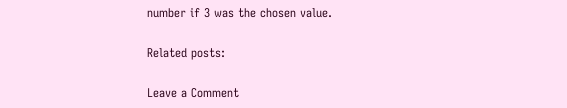number if 3 was the chosen value.

Related posts:

Leave a Comment